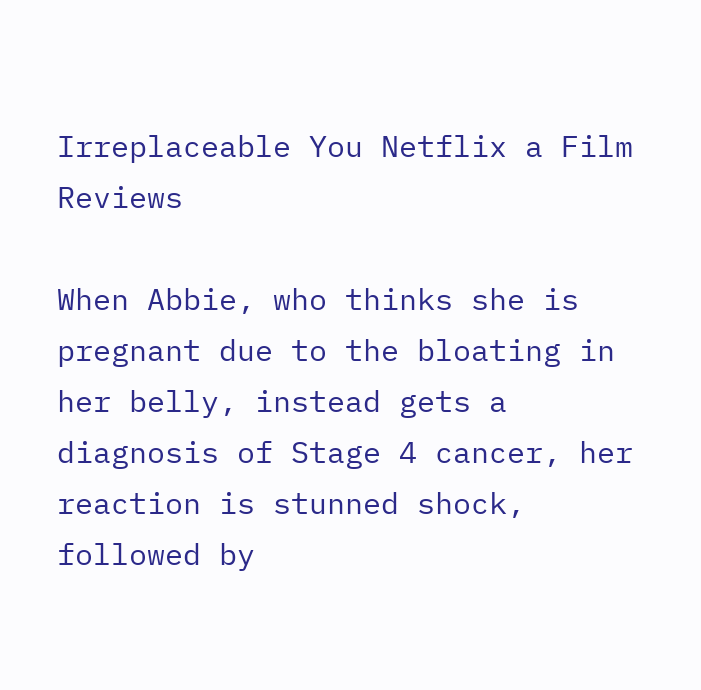Irreplaceable You Netflix a Film Reviews

When Abbie, who thinks she is pregnant due to the bloating in her belly, instead gets a diagnosis of Stage 4 cancer, her reaction is stunned shock, followed by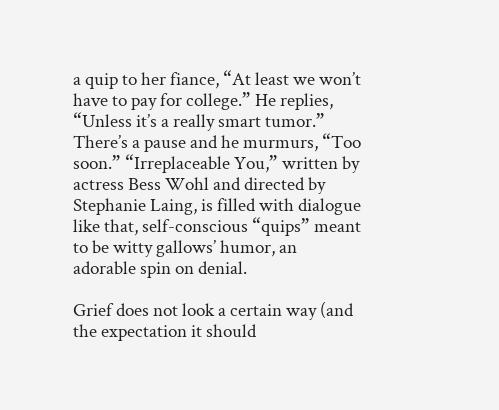a quip to her fiance, “At least we won’t have to pay for college.” He replies, “Unless it’s a really smart tumor.” There’s a pause and he murmurs, “Too soon.” “Irreplaceable You,” written by actress Bess Wohl and directed by Stephanie Laing, is filled with dialogue like that, self-conscious “quips” meant to be witty gallows’ humor, an adorable spin on denial.

Grief does not look a certain way (and the expectation it should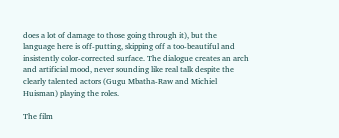does a lot of damage to those going through it), but the language here is off-putting, skipping off a too-beautiful and insistently color-corrected surface. The dialogue creates an arch and artificial mood, never sounding like real talk despite the clearly talented actors (Gugu Mbatha-Raw and Michiel Huisman) playing the roles.

The film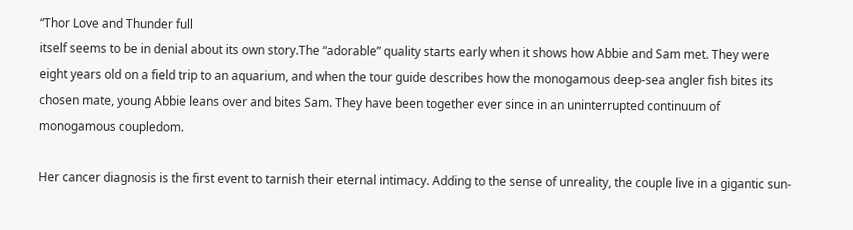“Thor Love and Thunder full
itself seems to be in denial about its own story.The “adorable” quality starts early when it shows how Abbie and Sam met. They were eight years old on a field trip to an aquarium, and when the tour guide describes how the monogamous deep-sea angler fish bites its chosen mate, young Abbie leans over and bites Sam. They have been together ever since in an uninterrupted continuum of monogamous coupledom.

Her cancer diagnosis is the first event to tarnish their eternal intimacy. Adding to the sense of unreality, the couple live in a gigantic sun-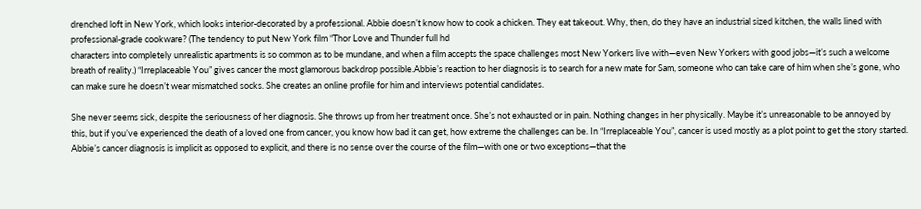drenched loft in New York, which looks interior-decorated by a professional. Abbie doesn’t know how to cook a chicken. They eat takeout. Why, then, do they have an industrial sized kitchen, the walls lined with professional-grade cookware? (The tendency to put New York film “Thor Love and Thunder full hd
characters into completely unrealistic apartments is so common as to be mundane, and when a film accepts the space challenges most New Yorkers live with—even New Yorkers with good jobs—it’s such a welcome breath of reality.) “Irreplaceable You” gives cancer the most glamorous backdrop possible.Abbie’s reaction to her diagnosis is to search for a new mate for Sam, someone who can take care of him when she’s gone, who can make sure he doesn’t wear mismatched socks. She creates an online profile for him and interviews potential candidates.

She never seems sick, despite the seriousness of her diagnosis. She throws up from her treatment once. She’s not exhausted or in pain. Nothing changes in her physically. Maybe it’s unreasonable to be annoyed by this, but if you’ve experienced the death of a loved one from cancer, you know how bad it can get, how extreme the challenges can be. In “Irreplaceable You”, cancer is used mostly as a plot point to get the story started. Abbie’s cancer diagnosis is implicit as opposed to explicit, and there is no sense over the course of the film—with one or two exceptions—that the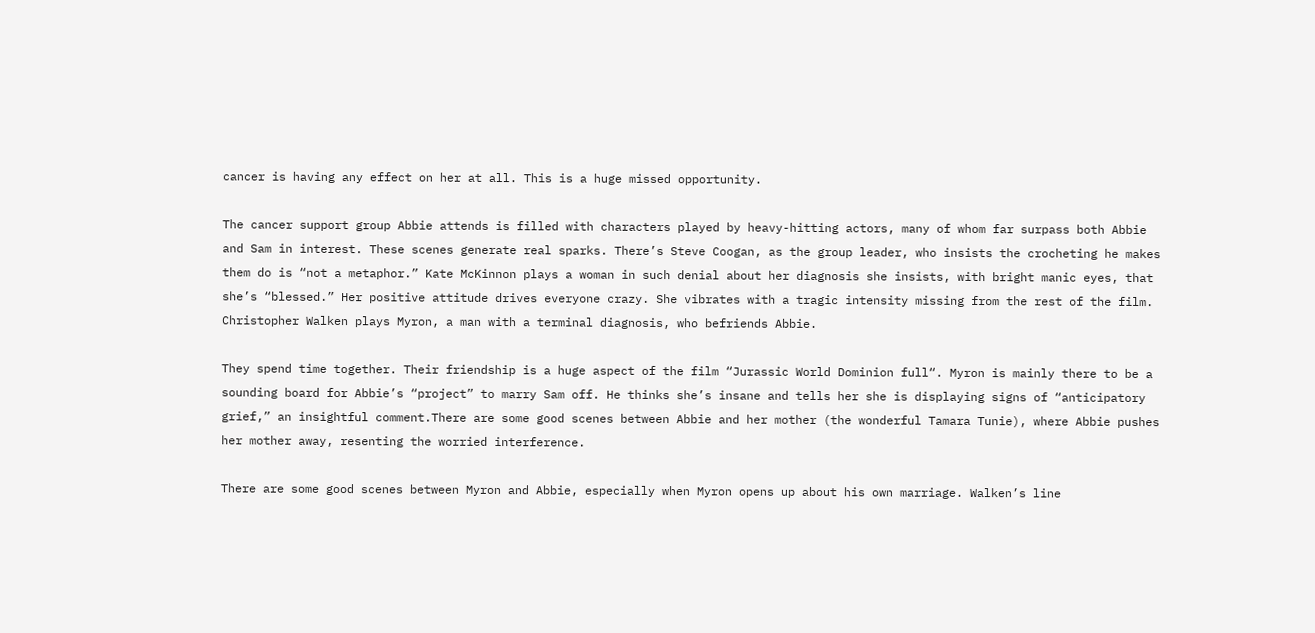cancer is having any effect on her at all. This is a huge missed opportunity.

The cancer support group Abbie attends is filled with characters played by heavy-hitting actors, many of whom far surpass both Abbie and Sam in interest. These scenes generate real sparks. There’s Steve Coogan, as the group leader, who insists the crocheting he makes them do is “not a metaphor.” Kate McKinnon plays a woman in such denial about her diagnosis she insists, with bright manic eyes, that she’s “blessed.” Her positive attitude drives everyone crazy. She vibrates with a tragic intensity missing from the rest of the film. Christopher Walken plays Myron, a man with a terminal diagnosis, who befriends Abbie.

They spend time together. Their friendship is a huge aspect of the film “Jurassic World Dominion full“. Myron is mainly there to be a sounding board for Abbie’s “project” to marry Sam off. He thinks she’s insane and tells her she is displaying signs of “anticipatory grief,” an insightful comment.There are some good scenes between Abbie and her mother (the wonderful Tamara Tunie), where Abbie pushes her mother away, resenting the worried interference.

There are some good scenes between Myron and Abbie, especially when Myron opens up about his own marriage. Walken’s line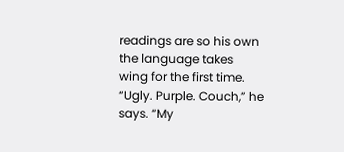readings are so his own the language takes wing for the first time. “Ugly. Purple. Couch,” he says. “My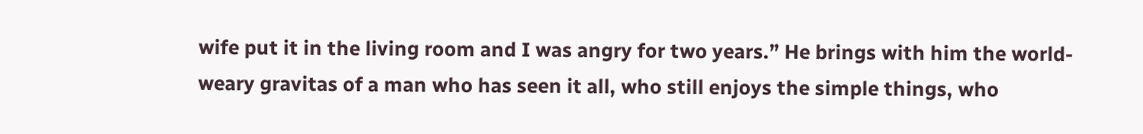wife put it in the living room and I was angry for two years.” He brings with him the world-weary gravitas of a man who has seen it all, who still enjoys the simple things, who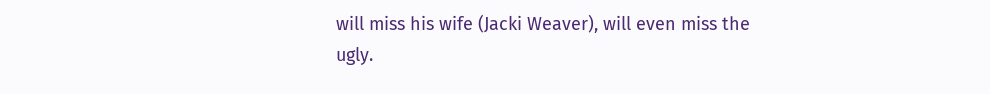will miss his wife (Jacki Weaver), will even miss the ugly.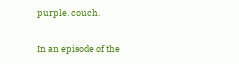purple. couch.

In an episode of the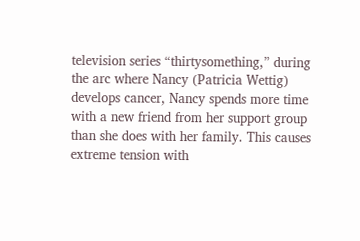television series “thirtysomething,” during the arc where Nancy (Patricia Wettig) develops cancer, Nancy spends more time with a new friend from her support group than she does with her family. This causes extreme tension with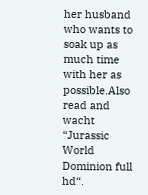her husband who wants to soak up as much time with her as possible.Also read and wacht “Jurassic World Dominion full hd“.